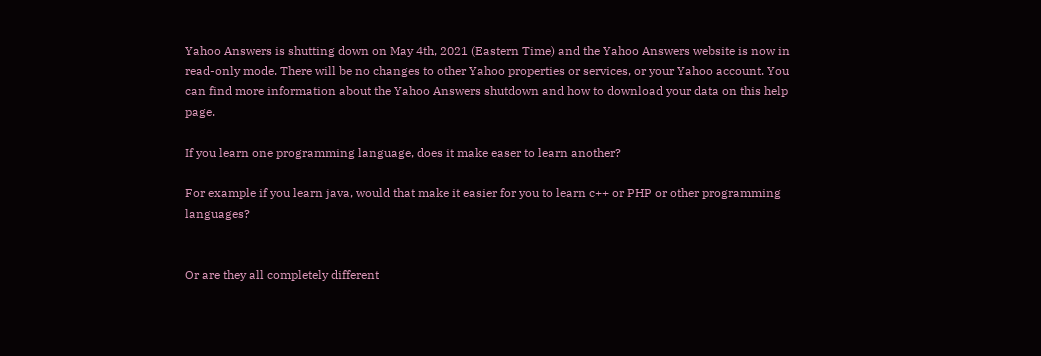Yahoo Answers is shutting down on May 4th, 2021 (Eastern Time) and the Yahoo Answers website is now in read-only mode. There will be no changes to other Yahoo properties or services, or your Yahoo account. You can find more information about the Yahoo Answers shutdown and how to download your data on this help page.

If you learn one programming language, does it make easer to learn another?

For example if you learn java, would that make it easier for you to learn c++ or PHP or other programming languages?


Or are they all completely different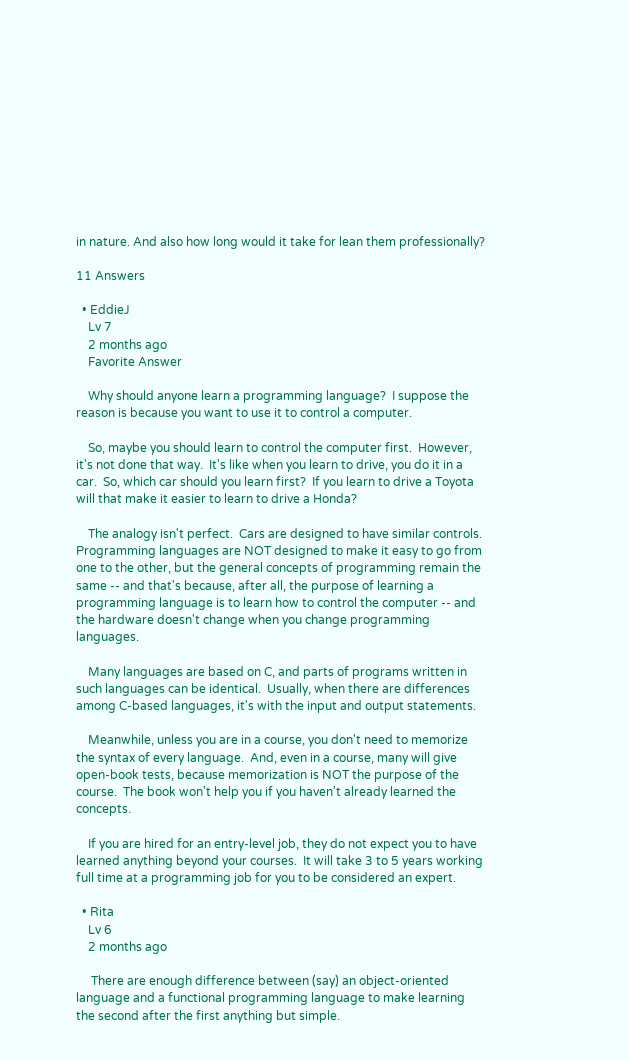in nature. And also how long would it take for lean them professionally?

11 Answers

  • EddieJ
    Lv 7
    2 months ago
    Favorite Answer

    Why should anyone learn a programming language?  I suppose the reason is because you want to use it to control a computer.

    So, maybe you should learn to control the computer first.  However, it's not done that way.  It's like when you learn to drive, you do it in a car.  So, which car should you learn first?  If you learn to drive a Toyota will that make it easier to learn to drive a Honda?

    The analogy isn't perfect.  Cars are designed to have similar controls.  Programming languages are NOT designed to make it easy to go from one to the other, but the general concepts of programming remain the same -- and that's because, after all, the purpose of learning a programming language is to learn how to control the computer -- and the hardware doesn't change when you change programming languages.

    Many languages are based on C, and parts of programs written in such languages can be identical.  Usually, when there are differences among C-based languages, it's with the input and output statements.

    Meanwhile, unless you are in a course, you don't need to memorize the syntax of every language.  And, even in a course, many will give open-book tests, because memorization is NOT the purpose of the course.  The book won't help you if you haven't already learned the concepts.

    If you are hired for an entry-level job, they do not expect you to have learned anything beyond your courses.  It will take 3 to 5 years working full time at a programming job for you to be considered an expert.

  • Rita
    Lv 6
    2 months ago

     There are enough difference between (say) an object-oriented language and a functional programming language to make learning the second after the first anything but simple.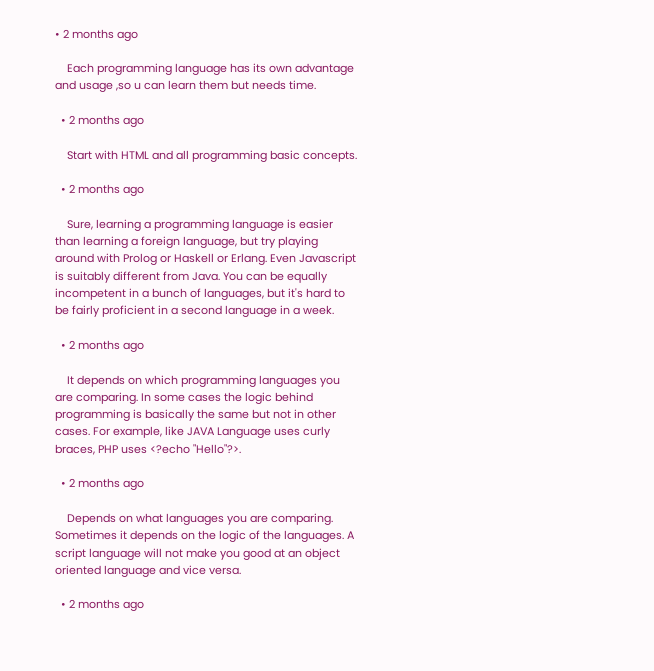• 2 months ago

    Each programming language has its own advantage and usage ,so u can learn them but needs time.

  • 2 months ago

    Start with HTML and all programming basic concepts.

  • 2 months ago

    Sure, learning a programming language is easier than learning a foreign language, but try playing around with Prolog or Haskell or Erlang. Even Javascript is suitably different from Java. You can be equally incompetent in a bunch of languages, but it's hard to be fairly proficient in a second language in a week.

  • 2 months ago

    It depends on which programming languages you are comparing. In some cases the logic behind programming is basically the same but not in other cases. For example, like JAVA Language uses curly braces, PHP uses <?echo "Hello"?>.

  • 2 months ago

    Depends on what languages you are comparing.  Sometimes it depends on the logic of the languages. A script language will not make you good at an object oriented language and vice versa.

  • 2 months ago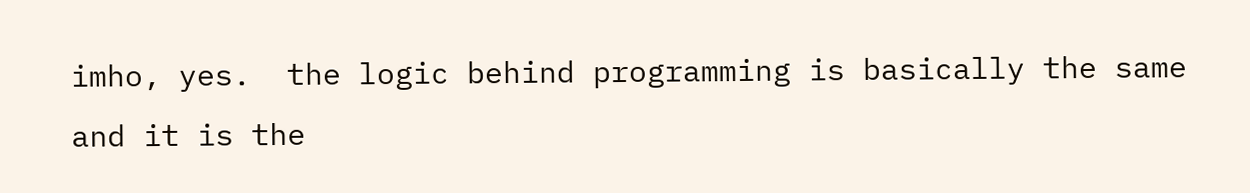imho, yes.  the logic behind programming is basically the same and it is the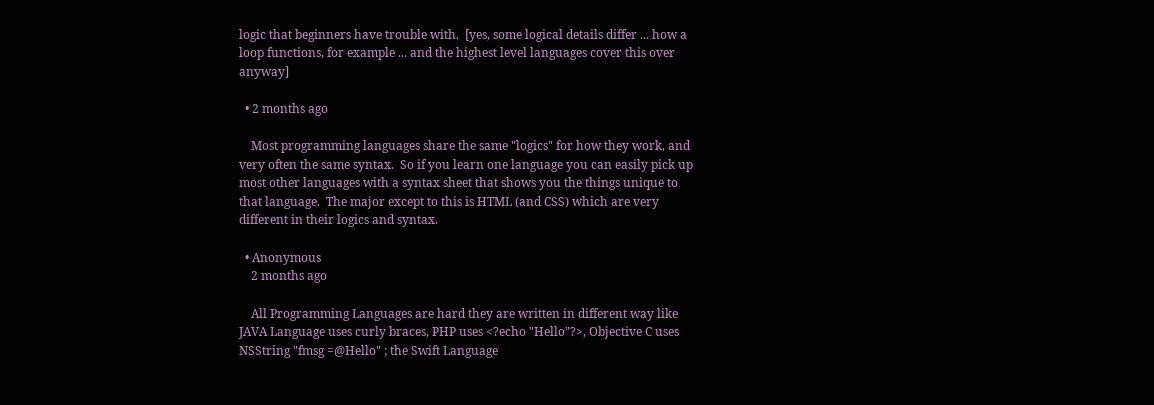logic that beginners have trouble with.  [yes, some logical details differ ... how a loop functions, for example ... and the highest level languages cover this over anyway]

  • 2 months ago

    Most programming languages share the same "logics" for how they work, and very often the same syntax.  So if you learn one language you can easily pick up most other languages with a syntax sheet that shows you the things unique to that language.  The major except to this is HTML (and CSS) which are very different in their logics and syntax.

  • Anonymous
    2 months ago

    All Programming Languages are hard they are written in different way like JAVA Language uses curly braces, PHP uses <?echo "Hello"?>, Objective C uses NSString "fmsg =@Hello" ; the Swift Language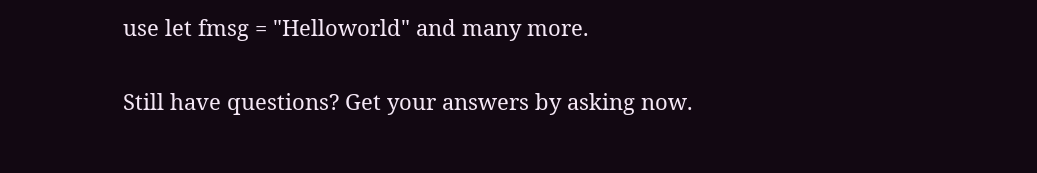use let fmsg = "Helloworld" and many more.

Still have questions? Get your answers by asking now.